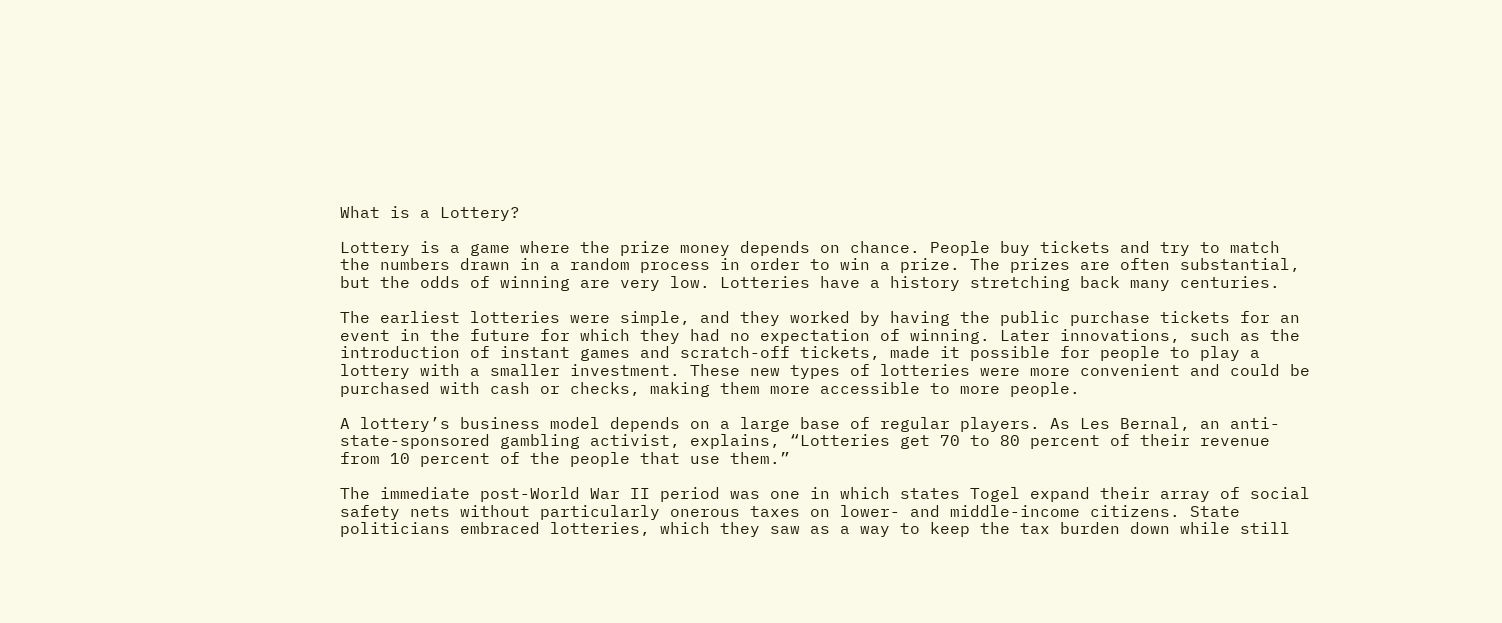What is a Lottery?

Lottery is a game where the prize money depends on chance. People buy tickets and try to match the numbers drawn in a random process in order to win a prize. The prizes are often substantial, but the odds of winning are very low. Lotteries have a history stretching back many centuries.

The earliest lotteries were simple, and they worked by having the public purchase tickets for an event in the future for which they had no expectation of winning. Later innovations, such as the introduction of instant games and scratch-off tickets, made it possible for people to play a lottery with a smaller investment. These new types of lotteries were more convenient and could be purchased with cash or checks, making them more accessible to more people.

A lottery’s business model depends on a large base of regular players. As Les Bernal, an anti-state-sponsored gambling activist, explains, “Lotteries get 70 to 80 percent of their revenue from 10 percent of the people that use them.”

The immediate post-World War II period was one in which states Togel expand their array of social safety nets without particularly onerous taxes on lower- and middle-income citizens. State politicians embraced lotteries, which they saw as a way to keep the tax burden down while still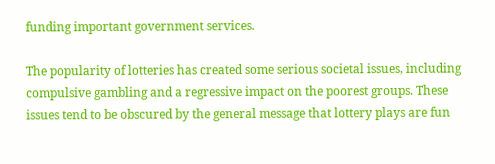funding important government services.

The popularity of lotteries has created some serious societal issues, including compulsive gambling and a regressive impact on the poorest groups. These issues tend to be obscured by the general message that lottery plays are fun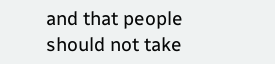and that people should not take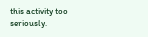this activity too seriously.